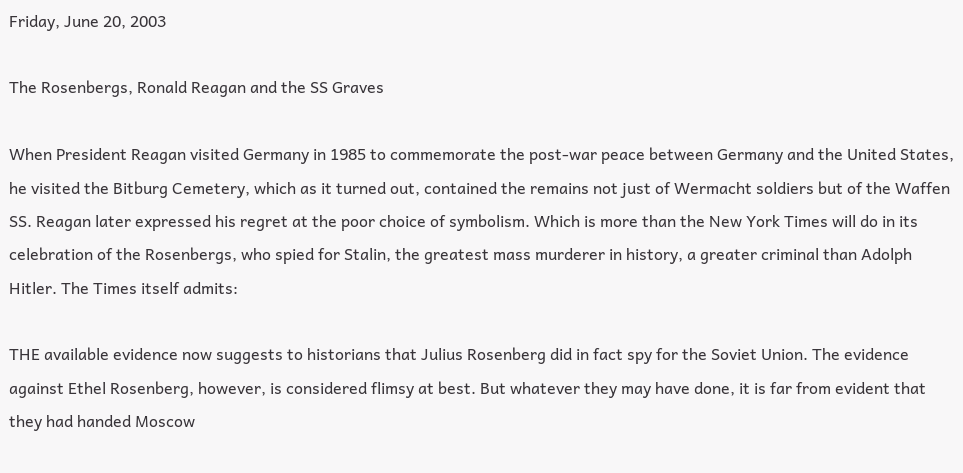Friday, June 20, 2003

The Rosenbergs, Ronald Reagan and the SS Graves

When President Reagan visited Germany in 1985 to commemorate the post-war peace between Germany and the United States, he visited the Bitburg Cemetery, which as it turned out, contained the remains not just of Wermacht soldiers but of the Waffen SS. Reagan later expressed his regret at the poor choice of symbolism. Which is more than the New York Times will do in its celebration of the Rosenbergs, who spied for Stalin, the greatest mass murderer in history, a greater criminal than Adolph Hitler. The Times itself admits:

THE available evidence now suggests to historians that Julius Rosenberg did in fact spy for the Soviet Union. The evidence against Ethel Rosenberg, however, is considered flimsy at best. But whatever they may have done, it is far from evident that they had handed Moscow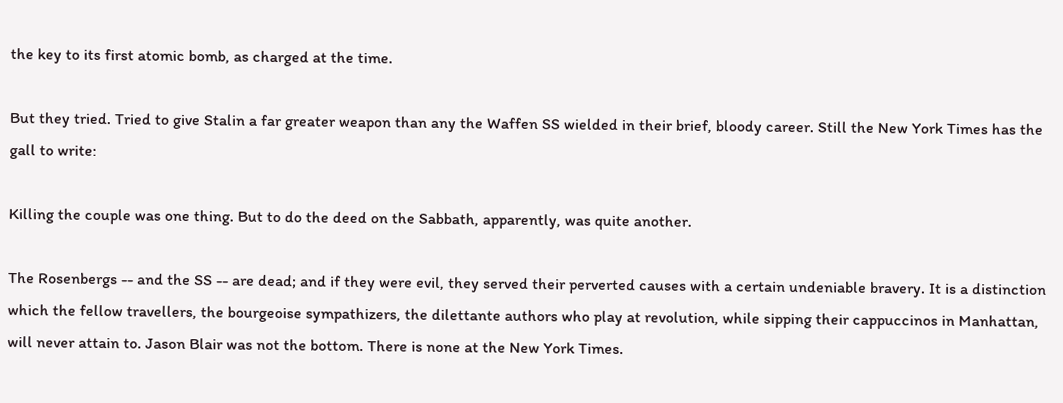the key to its first atomic bomb, as charged at the time.

But they tried. Tried to give Stalin a far greater weapon than any the Waffen SS wielded in their brief, bloody career. Still the New York Times has the gall to write:

Killing the couple was one thing. But to do the deed on the Sabbath, apparently, was quite another.

The Rosenbergs -- and the SS -- are dead; and if they were evil, they served their perverted causes with a certain undeniable bravery. It is a distinction which the fellow travellers, the bourgeoise sympathizers, the dilettante authors who play at revolution, while sipping their cappuccinos in Manhattan, will never attain to. Jason Blair was not the bottom. There is none at the New York Times.